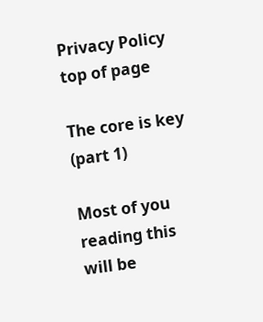Privacy Policy
top of page

The core is key (part 1)

Most of you reading this will be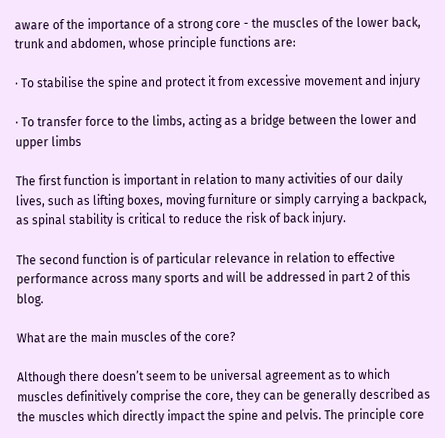aware of the importance of a strong core - the muscles of the lower back, trunk and abdomen, whose principle functions are:

· To stabilise the spine and protect it from excessive movement and injury

· To transfer force to the limbs, acting as a bridge between the lower and upper limbs

The first function is important in relation to many activities of our daily lives, such as lifting boxes, moving furniture or simply carrying a backpack, as spinal stability is critical to reduce the risk of back injury.

The second function is of particular relevance in relation to effective performance across many sports and will be addressed in part 2 of this blog.

What are the main muscles of the core?

Although there doesn’t seem to be universal agreement as to which muscles definitively comprise the core, they can be generally described as the muscles which directly impact the spine and pelvis. The principle core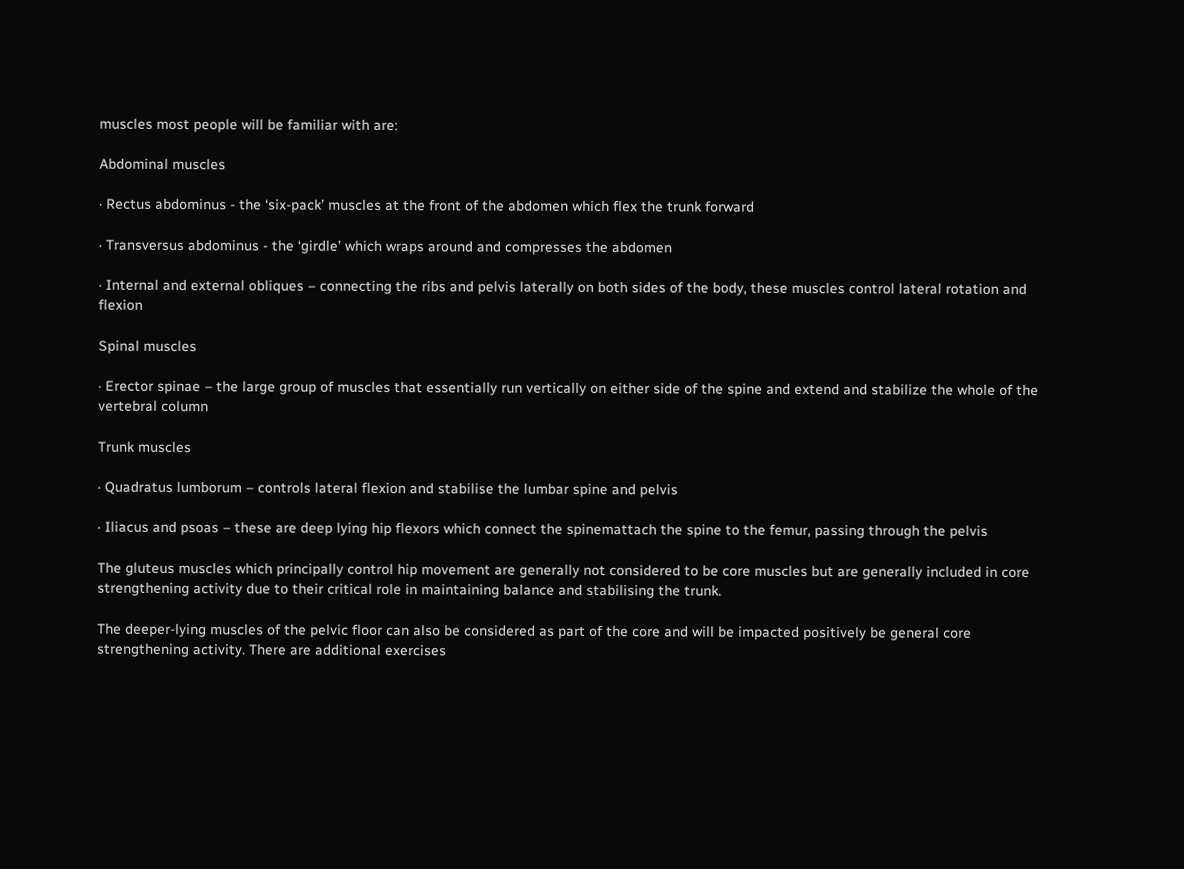muscles most people will be familiar with are:

Abdominal muscles

· Rectus abdominus - the ‘six-pack’ muscles at the front of the abdomen which flex the trunk forward

· Transversus abdominus - the ‘girdle’ which wraps around and compresses the abdomen

· Internal and external obliques – connecting the ribs and pelvis laterally on both sides of the body, these muscles control lateral rotation and flexion

Spinal muscles

· Erector spinae – the large group of muscles that essentially run vertically on either side of the spine and extend and stabilize the whole of the vertebral column

Trunk muscles

· Quadratus lumborum – controls lateral flexion and stabilise the lumbar spine and pelvis

· Iliacus and psoas – these are deep lying hip flexors which connect the spinemattach the spine to the femur, passing through the pelvis

The gluteus muscles which principally control hip movement are generally not considered to be core muscles but are generally included in core strengthening activity due to their critical role in maintaining balance and stabilising the trunk.

The deeper-lying muscles of the pelvic floor can also be considered as part of the core and will be impacted positively be general core strengthening activity. There are additional exercises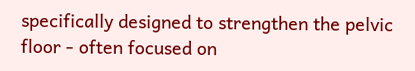specifically designed to strengthen the pelvic floor - often focused on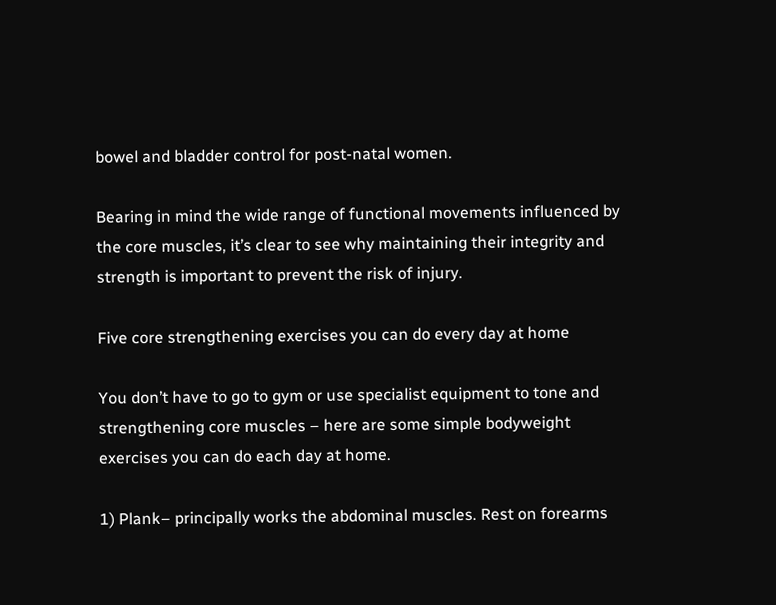bowel and bladder control for post-natal women.

Bearing in mind the wide range of functional movements influenced by the core muscles, it’s clear to see why maintaining their integrity and strength is important to prevent the risk of injury.

Five core strengthening exercises you can do every day at home

You don’t have to go to gym or use specialist equipment to tone and strengthening core muscles – here are some simple bodyweight exercises you can do each day at home.

1) Plank– principally works the abdominal muscles. Rest on forearms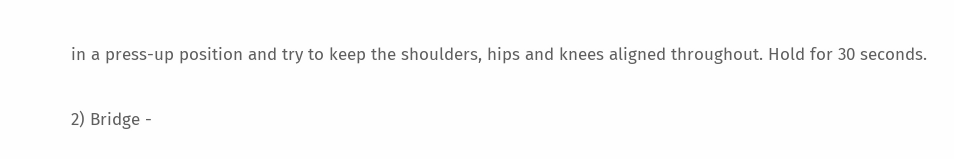in a press-up position and try to keep the shoulders, hips and knees aligned throughout. Hold for 30 seconds.

2) Bridge -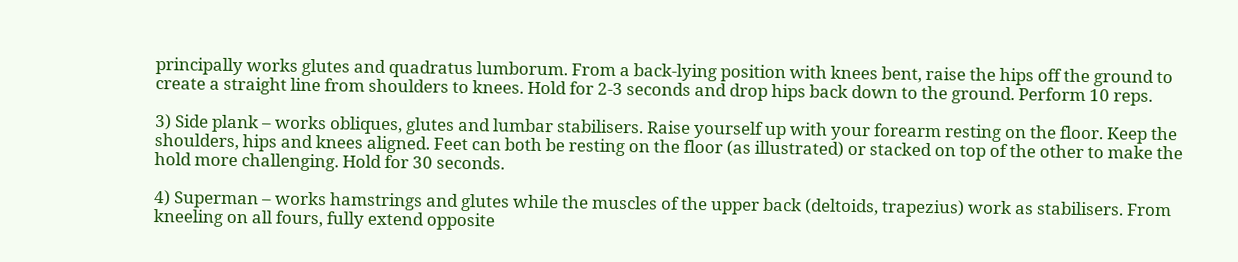principally works glutes and quadratus lumborum. From a back-lying position with knees bent, raise the hips off the ground to create a straight line from shoulders to knees. Hold for 2-3 seconds and drop hips back down to the ground. Perform 10 reps.

3) Side plank – works obliques, glutes and lumbar stabilisers. Raise yourself up with your forearm resting on the floor. Keep the shoulders, hips and knees aligned. Feet can both be resting on the floor (as illustrated) or stacked on top of the other to make the hold more challenging. Hold for 30 seconds.

4) Superman – works hamstrings and glutes while the muscles of the upper back (deltoids, trapezius) work as stabilisers. From kneeling on all fours, fully extend opposite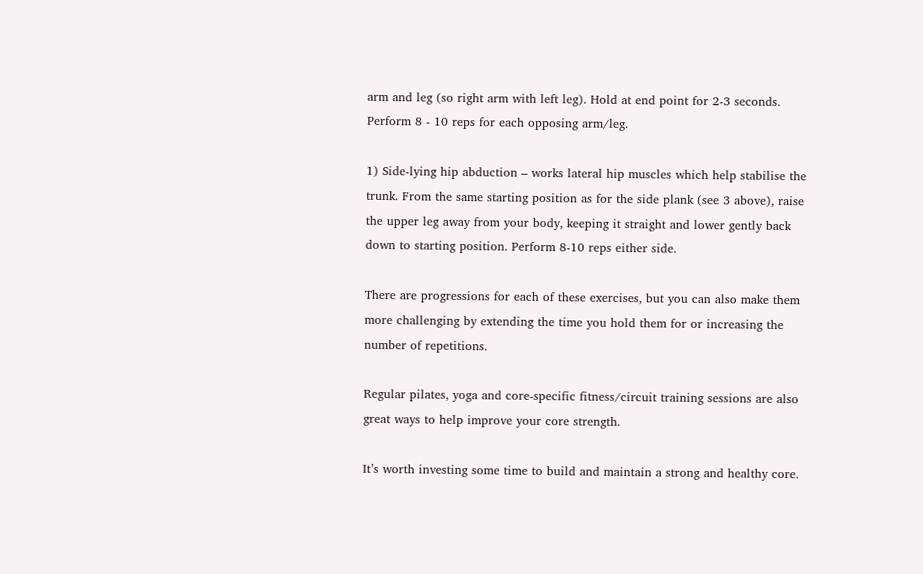arm and leg (so right arm with left leg). Hold at end point for 2-3 seconds. Perform 8 - 10 reps for each opposing arm/leg.

1) Side-lying hip abduction – works lateral hip muscles which help stabilise the trunk. From the same starting position as for the side plank (see 3 above), raise the upper leg away from your body, keeping it straight and lower gently back down to starting position. Perform 8-10 reps either side.

There are progressions for each of these exercises, but you can also make them more challenging by extending the time you hold them for or increasing the number of repetitions.

Regular pilates, yoga and core-specific fitness/circuit training sessions are also great ways to help improve your core strength.

It’s worth investing some time to build and maintain a strong and healthy core.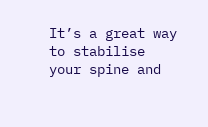It’s a great way to stabilise your spine and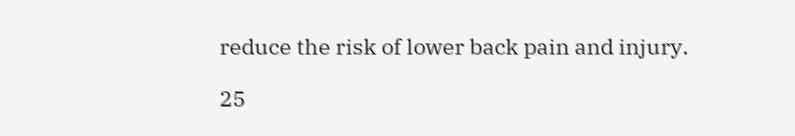reduce the risk of lower back pain and injury.

25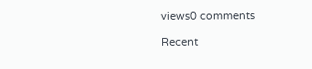views0 comments

Recent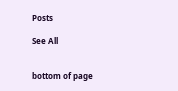Posts

See All


bottom of page